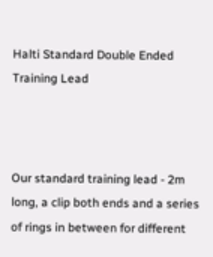Halti Standard Double Ended Training Lead



Our standard training lead - 2m long, a clip both ends and a series of rings in between for different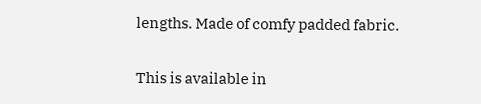lengths. Made of comfy padded fabric.


This is available in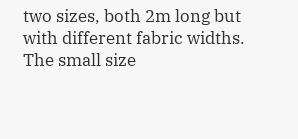two sizes, both 2m long but with different fabric widths. The small size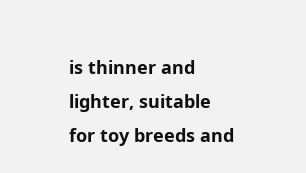is thinner and lighter, suitable for toy breeds and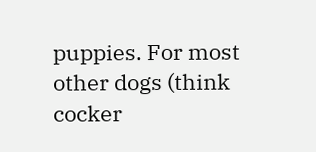puppies. For most other dogs (think cocker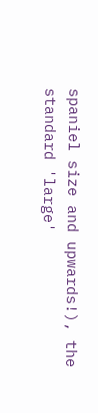spaniel size and upwards!), the standard 'large'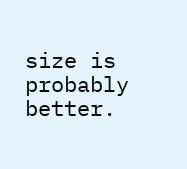size is probably better.